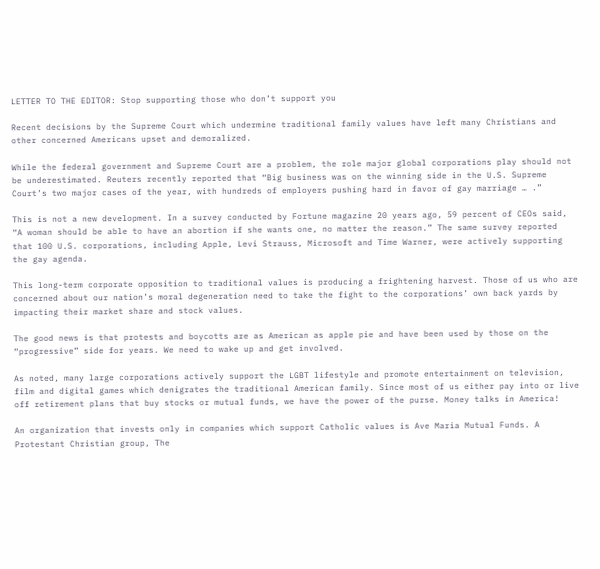LETTER TO THE EDITOR: Stop supporting those who don’t support you

Recent decisions by the Supreme Court which undermine traditional family values have left many Christians and other concerned Americans upset and demoralized.

While the federal government and Supreme Court are a problem, the role major global corporations play should not be underestimated. Reuters recently reported that “Big business was on the winning side in the U.S. Supreme Court’s two major cases of the year, with hundreds of employers pushing hard in favor of gay marriage … .”

This is not a new development. In a survey conducted by Fortune magazine 20 years ago, 59 percent of CEOs said, “A woman should be able to have an abortion if she wants one, no matter the reason.” The same survey reported that 100 U.S. corporations, including Apple, Levi Strauss, Microsoft and Time Warner, were actively supporting the gay agenda.

This long-term corporate opposition to traditional values is producing a frightening harvest. Those of us who are concerned about our nation’s moral degeneration need to take the fight to the corporations’ own back yards by impacting their market share and stock values.

The good news is that protests and boycotts are as American as apple pie and have been used by those on the “progressive” side for years. We need to wake up and get involved.

As noted, many large corporations actively support the LGBT lifestyle and promote entertainment on television, film and digital games which denigrates the traditional American family. Since most of us either pay into or live off retirement plans that buy stocks or mutual funds, we have the power of the purse. Money talks in America!

An organization that invests only in companies which support Catholic values is Ave Maria Mutual Funds. A Protestant Christian group, The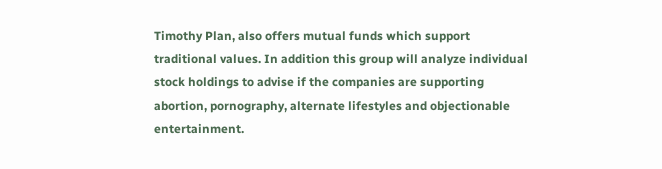Timothy Plan, also offers mutual funds which support traditional values. In addition this group will analyze individual stock holdings to advise if the companies are supporting abortion, pornography, alternate lifestyles and objectionable entertainment.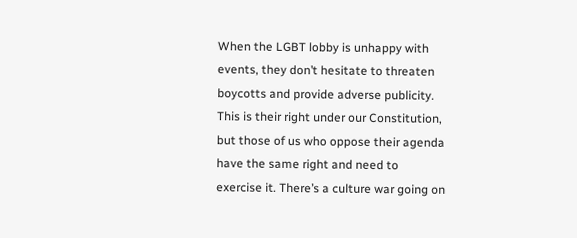When the LGBT lobby is unhappy with events, they don’t hesitate to threaten boycotts and provide adverse publicity. This is their right under our Constitution, but those of us who oppose their agenda have the same right and need to exercise it. There’s a culture war going on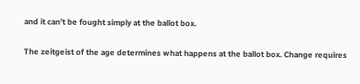and it can’t be fought simply at the ballot box.

The zeitgeist of the age determines what happens at the ballot box. Change requires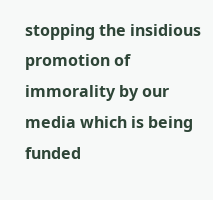stopping the insidious promotion of immorality by our media which is being funded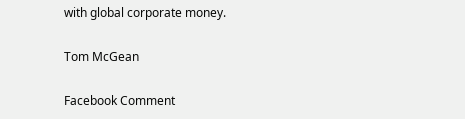with global corporate money.

Tom McGean

Facebook Comment